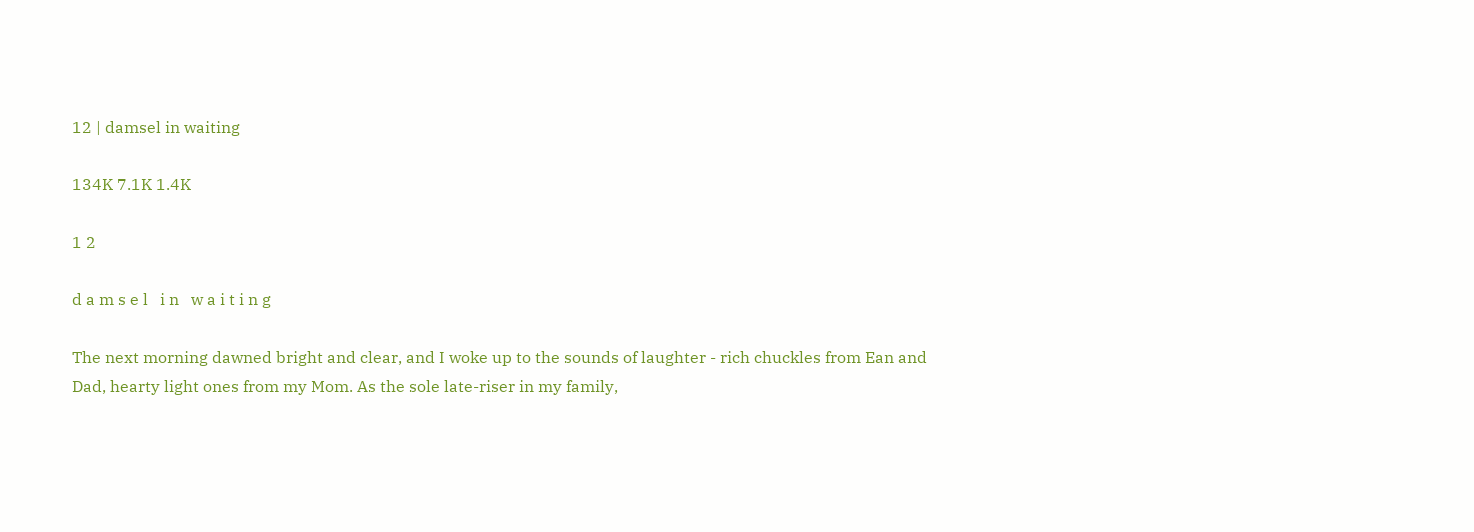12 | damsel in waiting

134K 7.1K 1.4K

1 2

d a m s e l   i n   w a i t i n g

The next morning dawned bright and clear, and I woke up to the sounds of laughter - rich chuckles from Ean and Dad, hearty light ones from my Mom. As the sole late-riser in my family,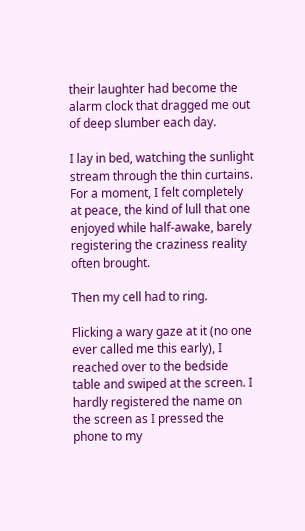their laughter had become the alarm clock that dragged me out of deep slumber each day.

I lay in bed, watching the sunlight stream through the thin curtains. For a moment, I felt completely at peace, the kind of lull that one enjoyed while half-awake, barely registering the craziness reality often brought.

Then my cell had to ring.

Flicking a wary gaze at it (no one ever called me this early), I reached over to the bedside table and swiped at the screen. I hardly registered the name on the screen as I pressed the phone to my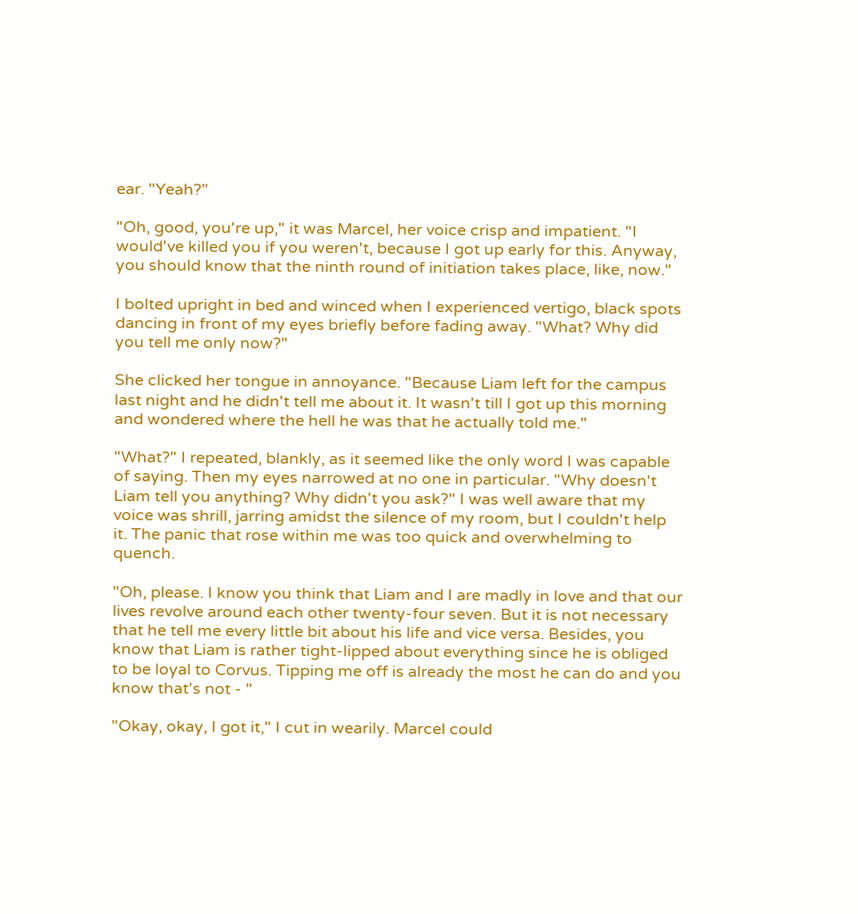ear. "Yeah?"

"Oh, good, you're up," it was Marcel, her voice crisp and impatient. "I would've killed you if you weren't, because I got up early for this. Anyway, you should know that the ninth round of initiation takes place, like, now."

I bolted upright in bed and winced when I experienced vertigo, black spots dancing in front of my eyes briefly before fading away. "What? Why did you tell me only now?"

She clicked her tongue in annoyance. "Because Liam left for the campus last night and he didn't tell me about it. It wasn't till I got up this morning and wondered where the hell he was that he actually told me."

"What?" I repeated, blankly, as it seemed like the only word I was capable of saying. Then my eyes narrowed at no one in particular. "Why doesn't Liam tell you anything? Why didn't you ask?" I was well aware that my voice was shrill, jarring amidst the silence of my room, but I couldn't help it. The panic that rose within me was too quick and overwhelming to quench.

"Oh, please. I know you think that Liam and I are madly in love and that our lives revolve around each other twenty-four seven. But it is not necessary that he tell me every little bit about his life and vice versa. Besides, you know that Liam is rather tight-lipped about everything since he is obliged to be loyal to Corvus. Tipping me off is already the most he can do and you know that's not - "

"Okay, okay, I got it," I cut in wearily. Marcel could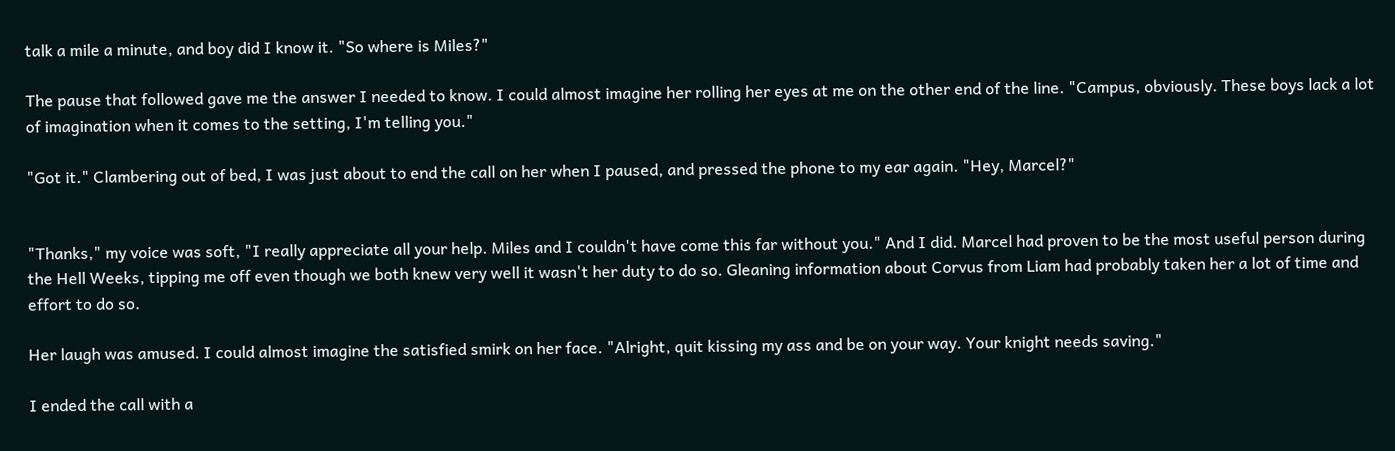talk a mile a minute, and boy did I know it. "So where is Miles?"

The pause that followed gave me the answer I needed to know. I could almost imagine her rolling her eyes at me on the other end of the line. "Campus, obviously. These boys lack a lot of imagination when it comes to the setting, I'm telling you."

"Got it." Clambering out of bed, I was just about to end the call on her when I paused, and pressed the phone to my ear again. "Hey, Marcel?"


"Thanks," my voice was soft, "I really appreciate all your help. Miles and I couldn't have come this far without you." And I did. Marcel had proven to be the most useful person during the Hell Weeks, tipping me off even though we both knew very well it wasn't her duty to do so. Gleaning information about Corvus from Liam had probably taken her a lot of time and effort to do so.

Her laugh was amused. I could almost imagine the satisfied smirk on her face. "Alright, quit kissing my ass and be on your way. Your knight needs saving."

I ended the call with a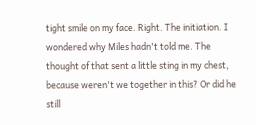tight smile on my face. Right. The initiation. I wondered why Miles hadn't told me. The thought of that sent a little sting in my chest, because weren't we together in this? Or did he still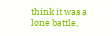think it was a lone battle,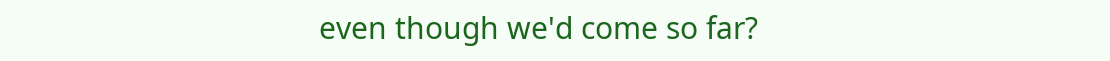even though we'd come so far?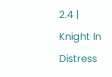2.4 | Knight In Distress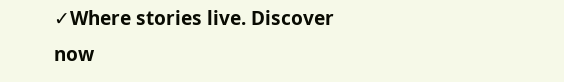✓Where stories live. Discover now